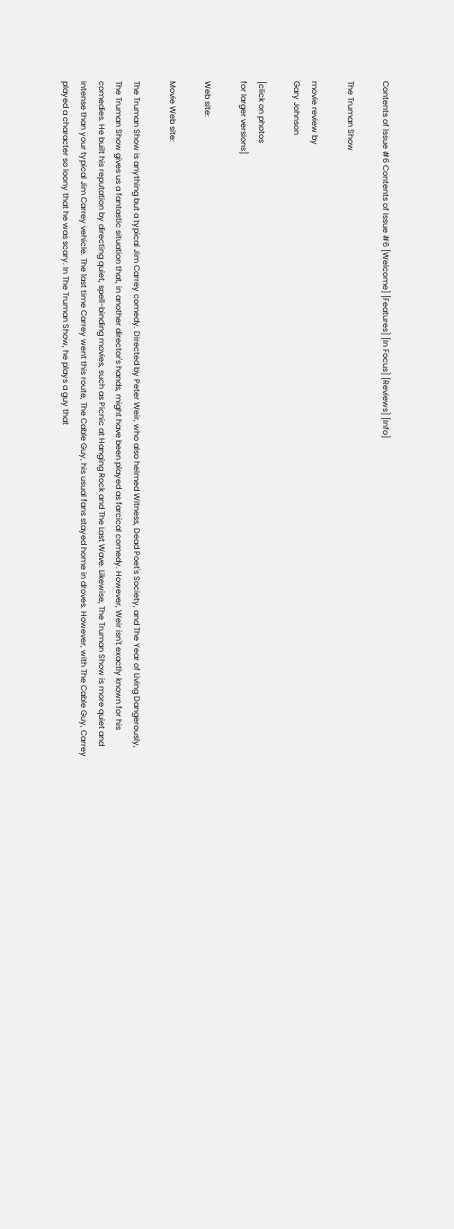Contents of Issue #6 Contents of Issue #6 [Welcome] [Features] [In Focus] [Reviews] [Info]

The Truman Show

movie review by
Gary Johnson

[click on photos
for larger versions]

Web site:

Movie Web site:

The Truman Show is anything but a typical Jim Carrey comedy. Directed by Peter Weir, who also helmed Witness, Dead Poet's Society, and The Year of Living Dangerously, The Truman Show gives us a fantastic situation that, in another director's hands, might have been played as farcical comedy. However, Weir isn't exactly known for his comedies. He built his reputation by directing quiet, spell-binding movies, such as Picnic at Hanging Rock and The Last Wave. Likewise, The Truman Show is more quiet and intense than your typical Jim Carrey vehicle. The last time Carrey went this route, The Cable Guy, his usual fans stayed home in droves. However, with The Cable Guy, Carrey played a character so loony that he was scary. In The Truman Show, he plays a guy that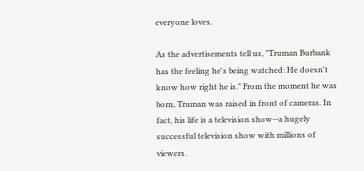everyone loves.

As the advertisements tell us, "Truman Burbank has the feeling he's being watched: He doesn't know how right he is." From the moment he was born, Truman was raised in front of cameras. In fact, his life is a television show--a hugely successful television show with millions of viewers.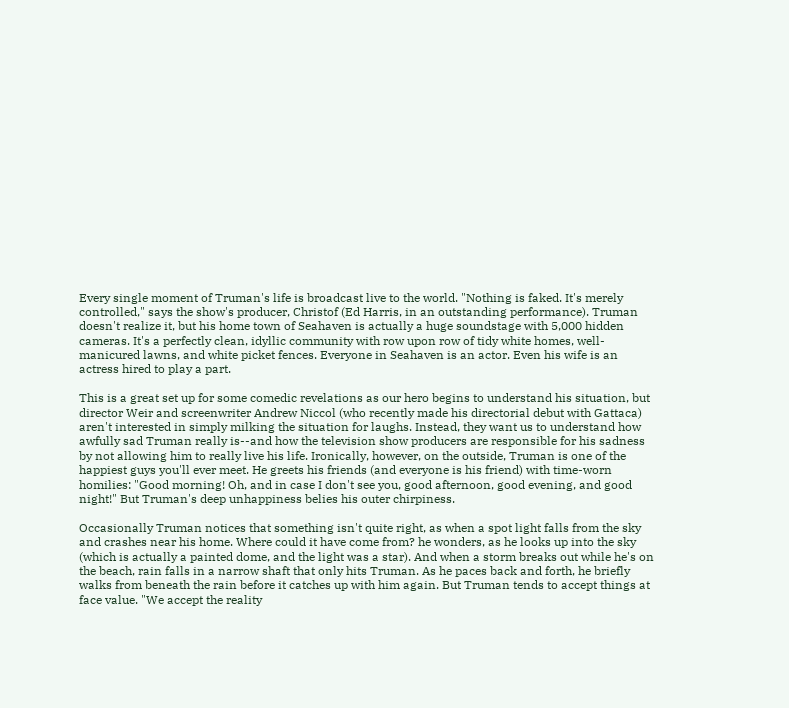Every single moment of Truman's life is broadcast live to the world. "Nothing is faked. It's merely controlled," says the show's producer, Christof (Ed Harris, in an outstanding performance). Truman doesn't realize it, but his home town of Seahaven is actually a huge soundstage with 5,000 hidden cameras. It's a perfectly clean, idyllic community with row upon row of tidy white homes, well-manicured lawns, and white picket fences. Everyone in Seahaven is an actor. Even his wife is an actress hired to play a part.

This is a great set up for some comedic revelations as our hero begins to understand his situation, but director Weir and screenwriter Andrew Niccol (who recently made his directorial debut with Gattaca) aren't interested in simply milking the situation for laughs. Instead, they want us to understand how awfully sad Truman really is--and how the television show producers are responsible for his sadness by not allowing him to really live his life. Ironically, however, on the outside, Truman is one of the happiest guys you'll ever meet. He greets his friends (and everyone is his friend) with time-worn homilies: "Good morning! Oh, and in case I don't see you, good afternoon, good evening, and good night!" But Truman's deep unhappiness belies his outer chirpiness.

Occasionally Truman notices that something isn't quite right, as when a spot light falls from the sky and crashes near his home. Where could it have come from? he wonders, as he looks up into the sky (which is actually a painted dome, and the light was a star). And when a storm breaks out while he's on the beach, rain falls in a narrow shaft that only hits Truman. As he paces back and forth, he briefly walks from beneath the rain before it catches up with him again. But Truman tends to accept things at face value. "We accept the reality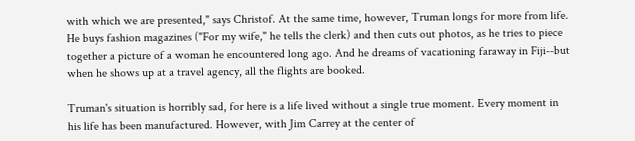with which we are presented," says Christof. At the same time, however, Truman longs for more from life. He buys fashion magazines ("For my wife," he tells the clerk) and then cuts out photos, as he tries to piece together a picture of a woman he encountered long ago. And he dreams of vacationing faraway in Fiji--but when he shows up at a travel agency, all the flights are booked.

Truman's situation is horribly sad, for here is a life lived without a single true moment. Every moment in his life has been manufactured. However, with Jim Carrey at the center of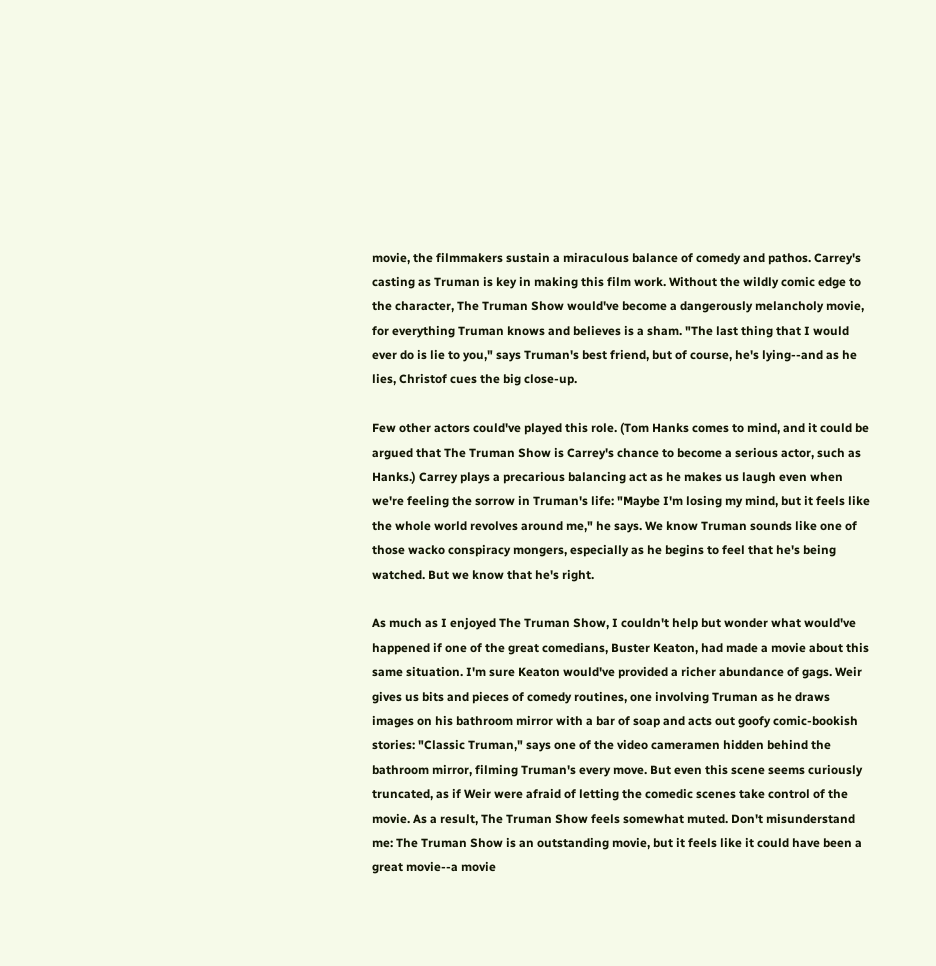movie, the filmmakers sustain a miraculous balance of comedy and pathos. Carrey's casting as Truman is key in making this film work. Without the wildly comic edge to the character, The Truman Show would've become a dangerously melancholy movie, for everything Truman knows and believes is a sham. "The last thing that I would ever do is lie to you," says Truman's best friend, but of course, he's lying--and as he lies, Christof cues the big close-up.

Few other actors could've played this role. (Tom Hanks comes to mind, and it could be argued that The Truman Show is Carrey's chance to become a serious actor, such as Hanks.) Carrey plays a precarious balancing act as he makes us laugh even when we're feeling the sorrow in Truman's life: "Maybe I'm losing my mind, but it feels like the whole world revolves around me," he says. We know Truman sounds like one of those wacko conspiracy mongers, especially as he begins to feel that he's being watched. But we know that he's right.

As much as I enjoyed The Truman Show, I couldn't help but wonder what would've happened if one of the great comedians, Buster Keaton, had made a movie about this same situation. I'm sure Keaton would've provided a richer abundance of gags. Weir gives us bits and pieces of comedy routines, one involving Truman as he draws images on his bathroom mirror with a bar of soap and acts out goofy comic-bookish stories: "Classic Truman," says one of the video cameramen hidden behind the bathroom mirror, filming Truman's every move. But even this scene seems curiously truncated, as if Weir were afraid of letting the comedic scenes take control of the movie. As a result, The Truman Show feels somewhat muted. Don't misunderstand me: The Truman Show is an outstanding movie, but it feels like it could have been a great movie--a movie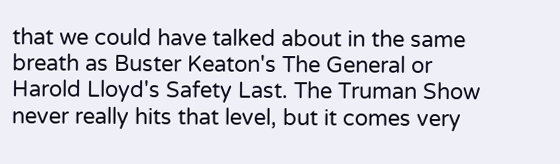that we could have talked about in the same breath as Buster Keaton's The General or Harold Lloyd's Safety Last. The Truman Show never really hits that level, but it comes very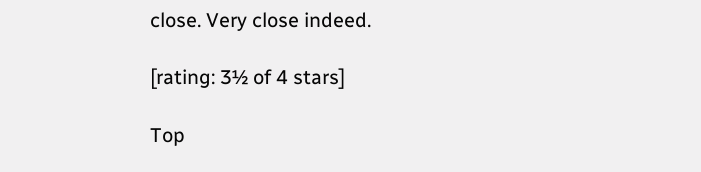close. Very close indeed.

[rating: 3½ of 4 stars]

Top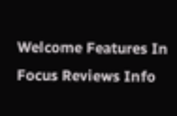Welcome Features In Focus Reviews Info